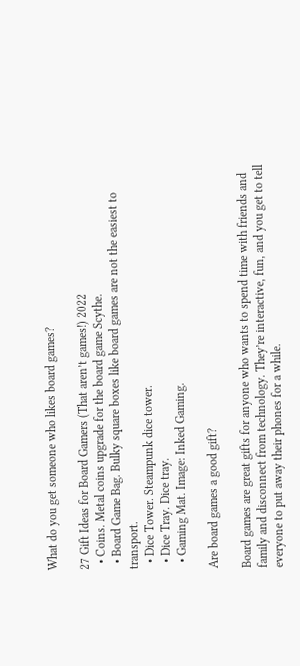What do you get someone who likes board games?

27 Gift Ideas for Board Gamers (That aren’t games!) 2022
  • Coins. Metal coins upgrade for the board game Scythe.
  • Board Game Bag. Bulky square boxes like board games are not the easiest to transport.
  • Dice Tower. Steampunk dice tower.
  • Dice Tray. Dice tray.
  • Gaming Mat. Image: Inked Gaming.

Are board games a good gift?

Board games are great gifts for anyone who wants to spend time with friends and family and disconnect from technology. They’re interactive, fun, and you get to tell everyone to put away their phones for a while.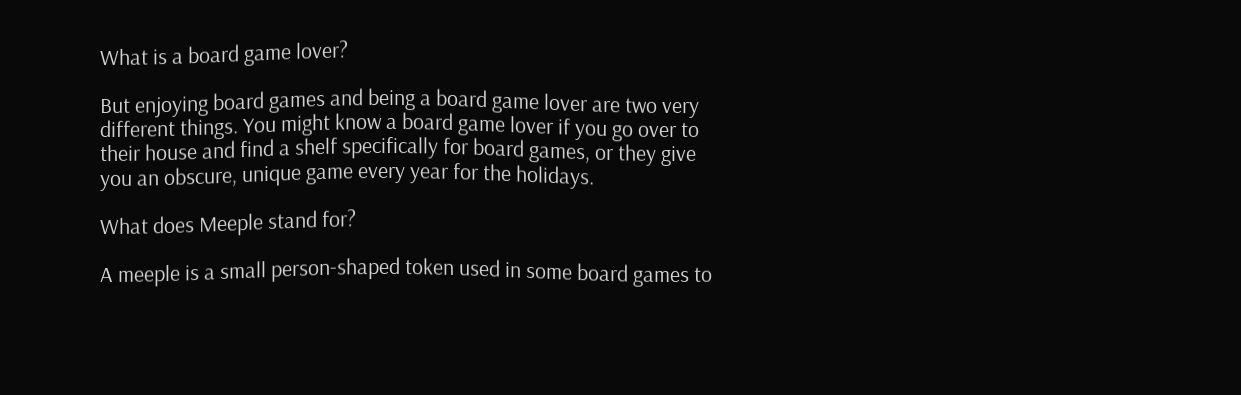What is a board game lover?

But enjoying board games and being a board game lover are two very different things. You might know a board game lover if you go over to their house and find a shelf specifically for board games, or they give you an obscure, unique game every year for the holidays.

What does Meeple stand for?

A meeple is a small person-shaped token used in some board games to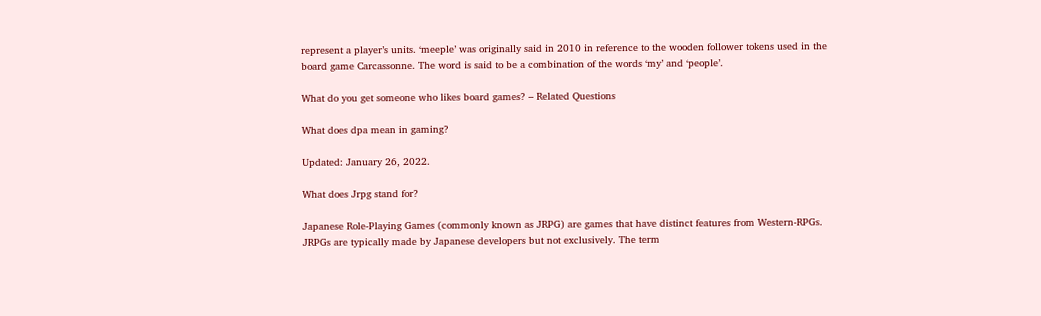represent a player’s units. ‘meeple’ was originally said in 2010 in reference to the wooden follower tokens used in the board game Carcassonne. The word is said to be a combination of the words ‘my’ and ‘people’.

What do you get someone who likes board games? – Related Questions

What does dpa mean in gaming?

Updated: January 26, 2022.

What does Jrpg stand for?

Japanese Role-Playing Games (commonly known as JRPG) are games that have distinct features from Western-RPGs. JRPGs are typically made by Japanese developers but not exclusively. The term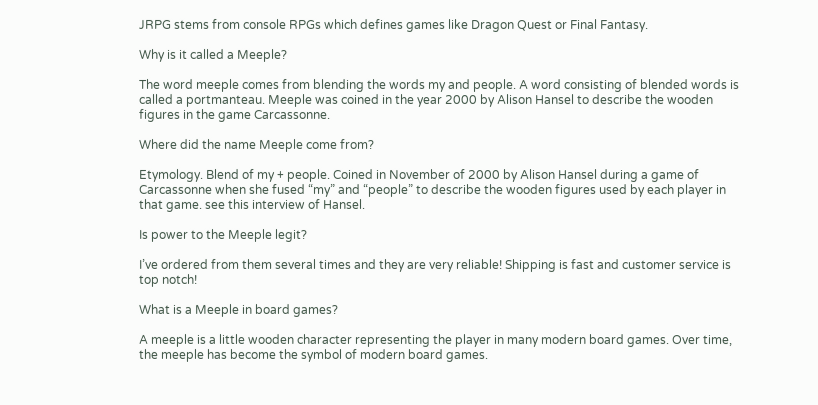JRPG stems from console RPGs which defines games like Dragon Quest or Final Fantasy.

Why is it called a Meeple?

The word meeple comes from blending the words my and people. A word consisting of blended words is called a portmanteau. Meeple was coined in the year 2000 by Alison Hansel to describe the wooden figures in the game Carcassonne.

Where did the name Meeple come from?

Etymology. Blend of my + people. Coined in November of 2000 by Alison Hansel during a game of Carcassonne when she fused “my” and “people” to describe the wooden figures used by each player in that game. see this interview of Hansel.

Is power to the Meeple legit?

I’ve ordered from them several times and they are very reliable! Shipping is fast and customer service is top notch!

What is a Meeple in board games?

A meeple is a little wooden character representing the player in many modern board games. Over time, the meeple has become the symbol of modern board games.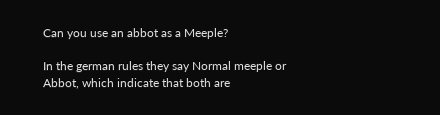Can you use an abbot as a Meeple?

In the german rules they say Normal meeple or Abbot, which indicate that both are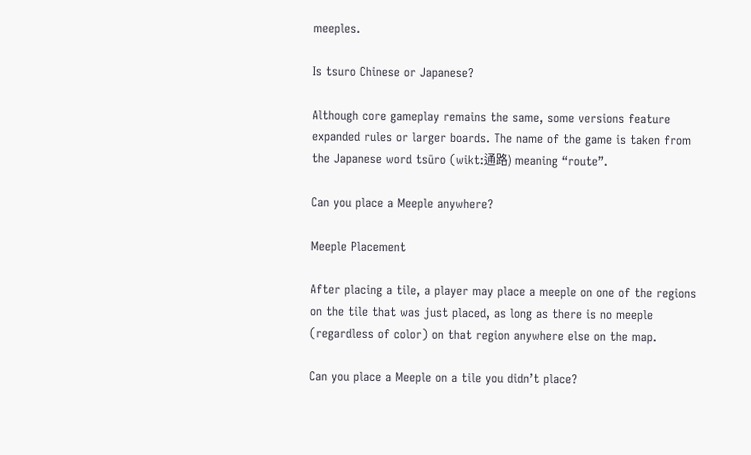meeples.

Is tsuro Chinese or Japanese?

Although core gameplay remains the same, some versions feature expanded rules or larger boards. The name of the game is taken from the Japanese word tsūro (wikt:通路) meaning “route”.

Can you place a Meeple anywhere?

Meeple Placement

After placing a tile, a player may place a meeple on one of the regions on the tile that was just placed, as long as there is no meeple (regardless of color) on that region anywhere else on the map.

Can you place a Meeple on a tile you didn’t place?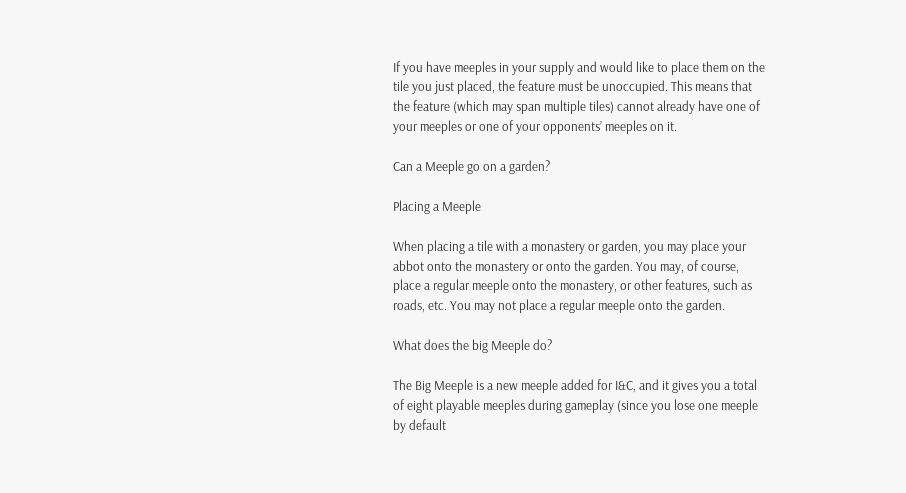If you have meeples in your supply and would like to place them on the tile you just placed, the feature must be unoccupied. This means that the feature (which may span multiple tiles) cannot already have one of your meeples or one of your opponents’ meeples on it.

Can a Meeple go on a garden?

Placing a Meeple

When placing a tile with a monastery or garden, you may place your abbot onto the monastery or onto the garden. You may, of course, place a regular meeple onto the monastery, or other features, such as roads, etc. You may not place a regular meeple onto the garden.

What does the big Meeple do?

The Big Meeple is a new meeple added for I&C, and it gives you a total of eight playable meeples during gameplay (since you lose one meeple by default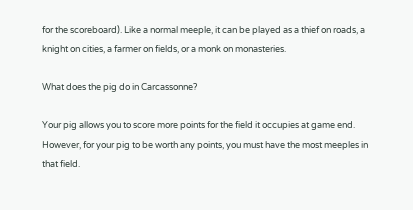for the scoreboard). Like a normal meeple, it can be played as a thief on roads, a knight on cities, a farmer on fields, or a monk on monasteries.

What does the pig do in Carcassonne?

Your pig allows you to score more points for the field it occupies at game end. However, for your pig to be worth any points, you must have the most meeples in that field.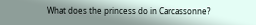What does the princess do in Carcassonne?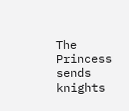The Princess sends knights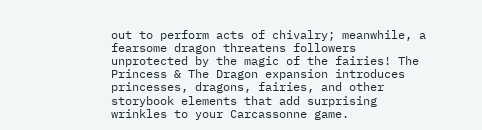out to perform acts of chivalry; meanwhile, a fearsome dragon threatens followers unprotected by the magic of the fairies! The Princess & The Dragon expansion introduces princesses, dragons, fairies, and other storybook elements that add surprising wrinkles to your Carcassonne game.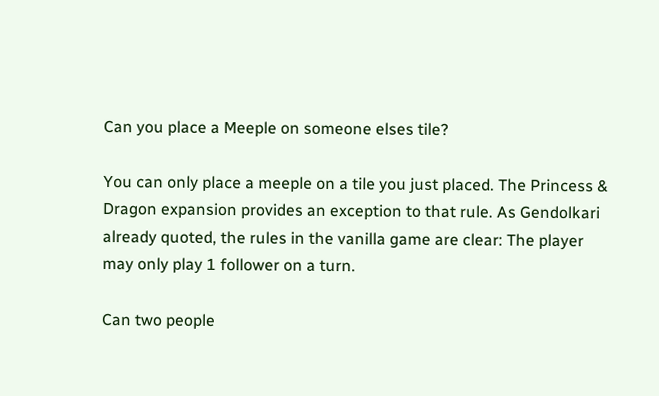Can you place a Meeple on someone elses tile?

You can only place a meeple on a tile you just placed. The Princess & Dragon expansion provides an exception to that rule. As Gendolkari already quoted, the rules in the vanilla game are clear: The player may only play 1 follower on a turn.

Can two people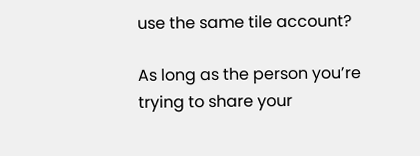use the same tile account?

As long as the person you’re trying to share your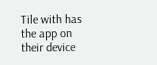Tile with has the app on their device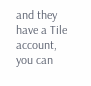and they have a Tile account, you can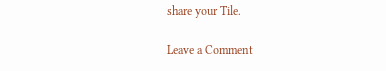share your Tile.

Leave a Comment